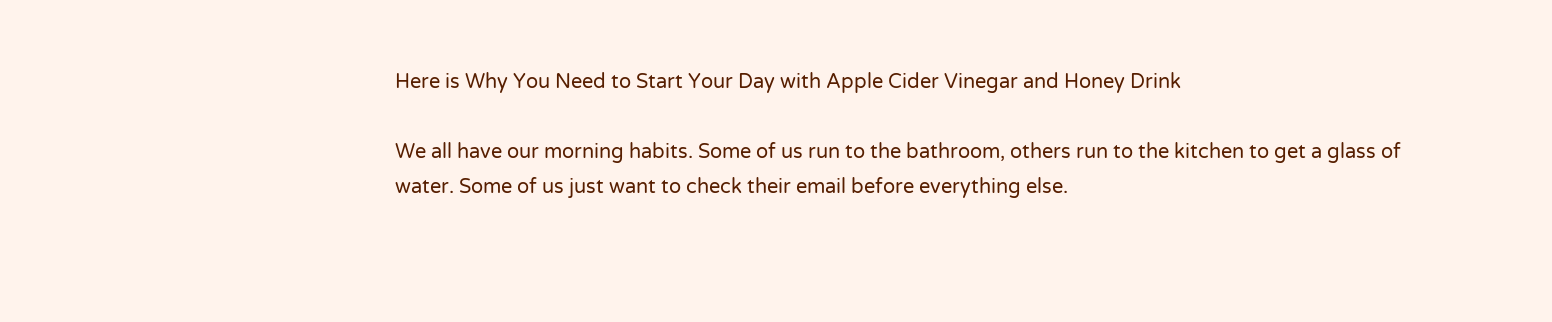Here is Why You Need to Start Your Day with Apple Cider Vinegar and Honey Drink

We all have our morning habits. Some of us run to the bathroom, others run to the kitchen to get a glass of water. Some of us just want to check their email before everything else.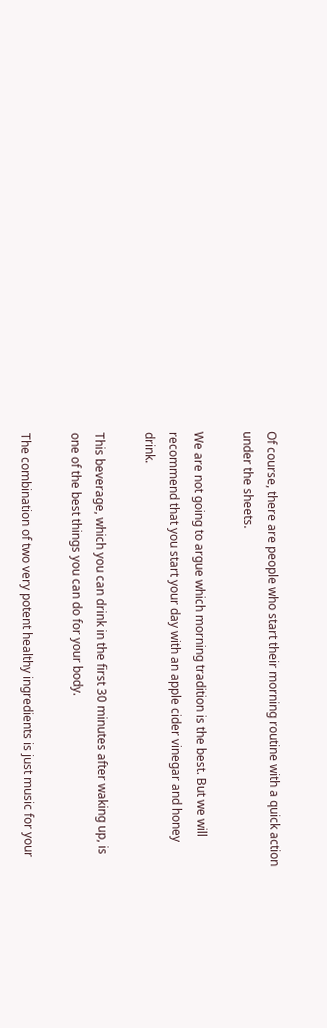Of course, there are people who start their morning routine with a quick action under the sheets.

We are not going to argue which morning tradition is the best. But we will recommend that you start your day with an apple cider vinegar and honey drink.

This beverage, which you can drink in the first 30 minutes after waking up, is one of the best things you can do for your body.

The combination of two very potent healthy ingredients is just music for your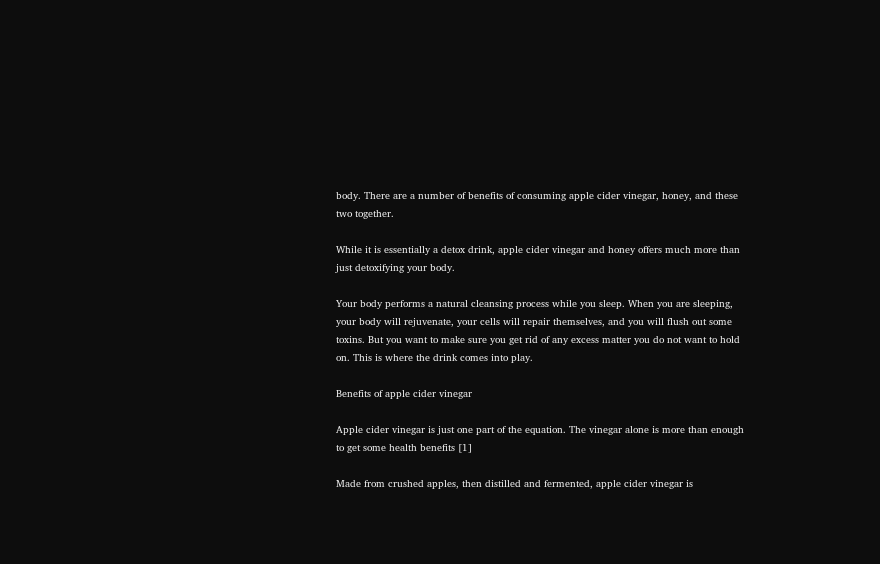body. There are a number of benefits of consuming apple cider vinegar, honey, and these two together.

While it is essentially a detox drink, apple cider vinegar and honey offers much more than just detoxifying your body.

Your body performs a natural cleansing process while you sleep. When you are sleeping, your body will rejuvenate, your cells will repair themselves, and you will flush out some toxins. But you want to make sure you get rid of any excess matter you do not want to hold on. This is where the drink comes into play.

Benefits of apple cider vinegar

Apple cider vinegar is just one part of the equation. The vinegar alone is more than enough to get some health benefits [1]

Made from crushed apples, then distilled and fermented, apple cider vinegar is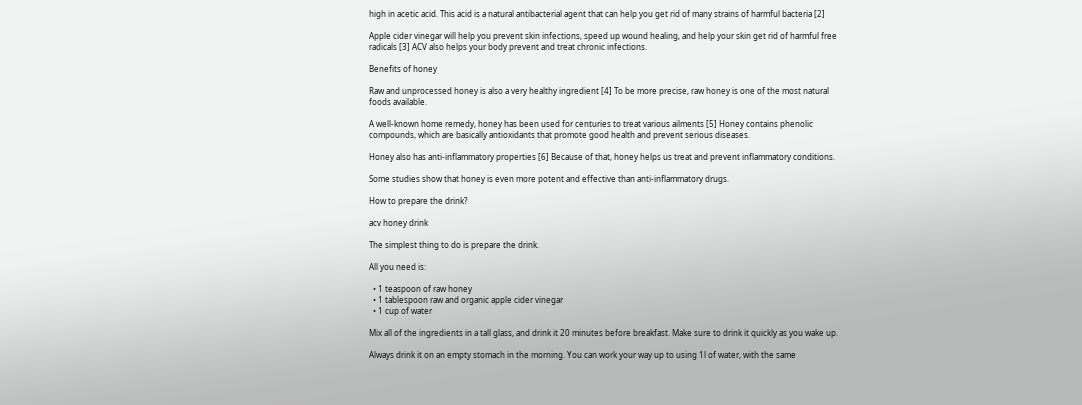high in acetic acid. This acid is a natural antibacterial agent that can help you get rid of many strains of harmful bacteria [2]

Apple cider vinegar will help you prevent skin infections, speed up wound healing, and help your skin get rid of harmful free radicals [3] ACV also helps your body prevent and treat chronic infections.

Benefits of honey

Raw and unprocessed honey is also a very healthy ingredient [4] To be more precise, raw honey is one of the most natural foods available.

A well-known home remedy, honey has been used for centuries to treat various ailments [5] Honey contains phenolic compounds, which are basically antioxidants that promote good health and prevent serious diseases.

Honey also has anti-inflammatory properties [6] Because of that, honey helps us treat and prevent inflammatory conditions.

Some studies show that honey is even more potent and effective than anti-inflammatory drugs.

How to prepare the drink?

acv honey drink

The simplest thing to do is prepare the drink.

All you need is:

  • 1 teaspoon of raw honey
  • 1 tablespoon raw and organic apple cider vinegar
  • 1 cup of water

Mix all of the ingredients in a tall glass, and drink it 20 minutes before breakfast. Make sure to drink it quickly as you wake up.

Always drink it on an empty stomach in the morning. You can work your way up to using 1l of water, with the same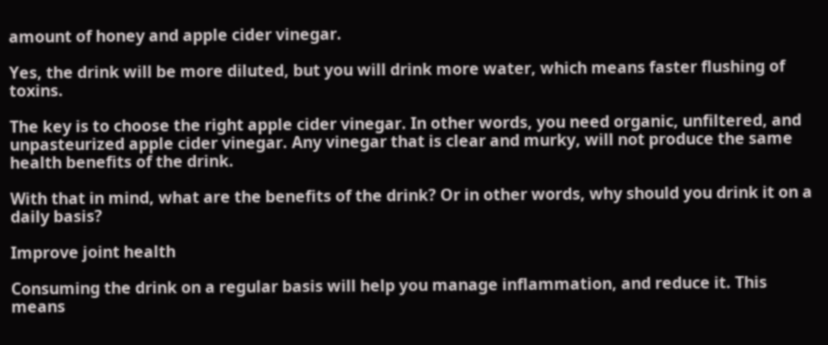amount of honey and apple cider vinegar.

Yes, the drink will be more diluted, but you will drink more water, which means faster flushing of toxins.

The key is to choose the right apple cider vinegar. In other words, you need organic, unfiltered, and unpasteurized apple cider vinegar. Any vinegar that is clear and murky, will not produce the same health benefits of the drink.

With that in mind, what are the benefits of the drink? Or in other words, why should you drink it on a daily basis?

Improve joint health

Consuming the drink on a regular basis will help you manage inflammation, and reduce it. This means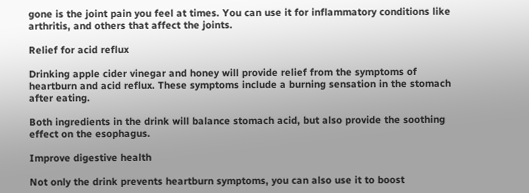gone is the joint pain you feel at times. You can use it for inflammatory conditions like arthritis, and others that affect the joints.

Relief for acid reflux

Drinking apple cider vinegar and honey will provide relief from the symptoms of heartburn and acid reflux. These symptoms include a burning sensation in the stomach after eating.

Both ingredients in the drink will balance stomach acid, but also provide the soothing effect on the esophagus.

Improve digestive health

Not only the drink prevents heartburn symptoms, you can also use it to boost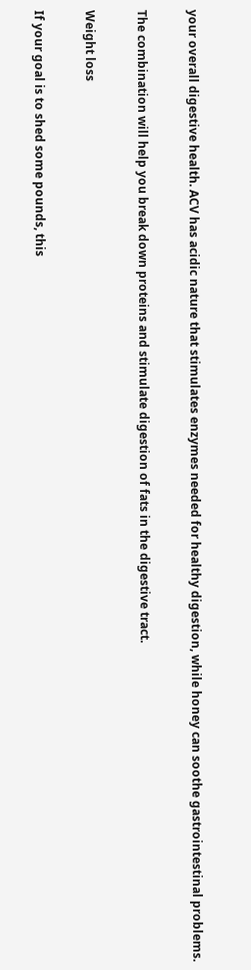your overall digestive health. ACV has acidic nature that stimulates enzymes needed for healthy digestion, while honey can soothe gastrointestinal problems.

The combination will help you break down proteins and stimulate digestion of fats in the digestive tract.

Weight loss

If your goal is to shed some pounds, this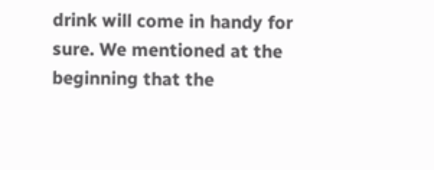drink will come in handy for sure. We mentioned at the beginning that the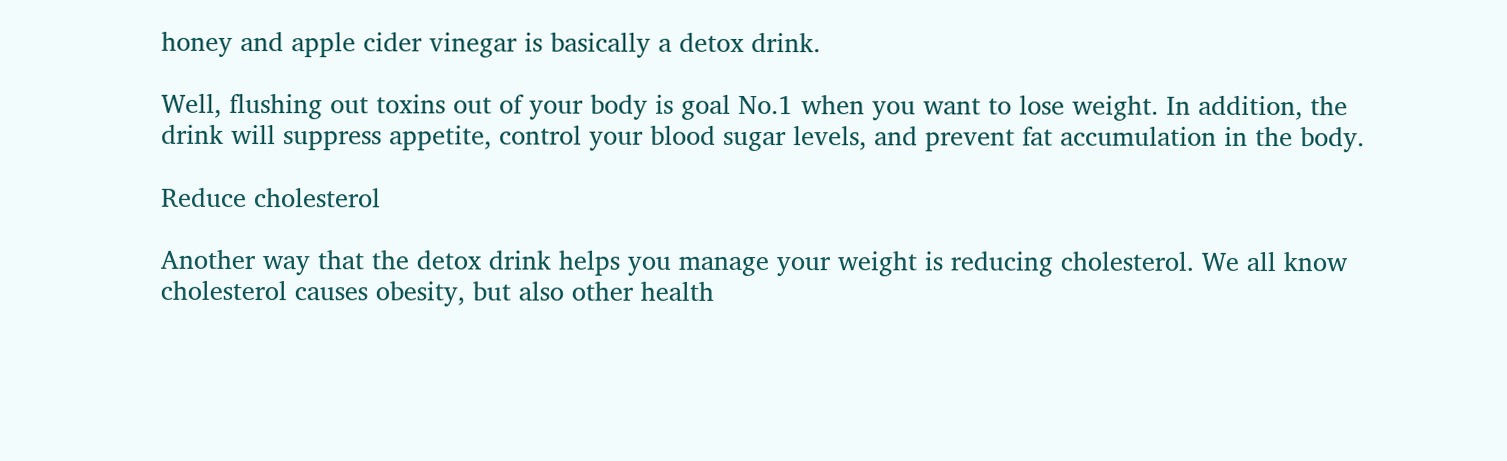honey and apple cider vinegar is basically a detox drink.

Well, flushing out toxins out of your body is goal No.1 when you want to lose weight. In addition, the drink will suppress appetite, control your blood sugar levels, and prevent fat accumulation in the body.

Reduce cholesterol

Another way that the detox drink helps you manage your weight is reducing cholesterol. We all know cholesterol causes obesity, but also other health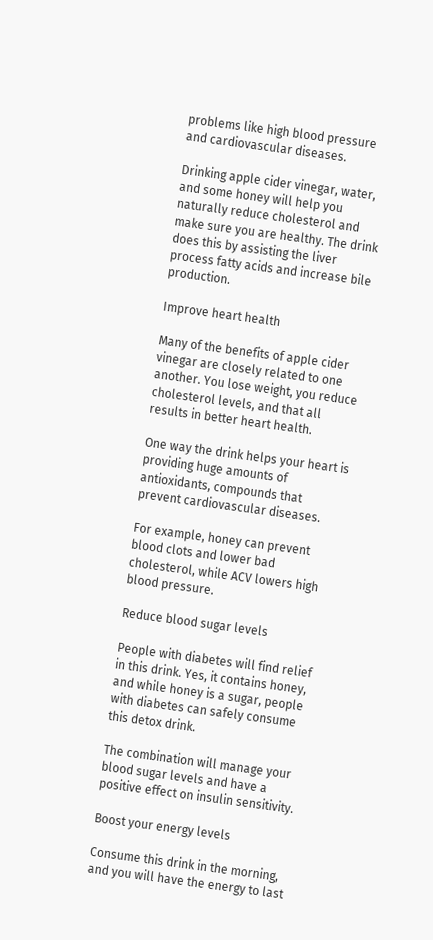problems like high blood pressure and cardiovascular diseases.

Drinking apple cider vinegar, water, and some honey will help you naturally reduce cholesterol and make sure you are healthy. The drink does this by assisting the liver process fatty acids and increase bile production.

Improve heart health

Many of the benefits of apple cider vinegar are closely related to one another. You lose weight, you reduce cholesterol levels, and that all results in better heart health.

One way the drink helps your heart is providing huge amounts of antioxidants, compounds that prevent cardiovascular diseases.

For example, honey can prevent blood clots and lower bad cholesterol, while ACV lowers high blood pressure.

Reduce blood sugar levels

People with diabetes will find relief in this drink. Yes, it contains honey, and while honey is a sugar, people with diabetes can safely consume this detox drink.

The combination will manage your blood sugar levels and have a positive effect on insulin sensitivity.

Boost your energy levels

Consume this drink in the morning, and you will have the energy to last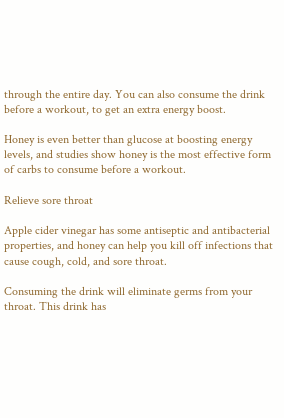through the entire day. You can also consume the drink before a workout, to get an extra energy boost.

Honey is even better than glucose at boosting energy levels, and studies show honey is the most effective form of carbs to consume before a workout.

Relieve sore throat

Apple cider vinegar has some antiseptic and antibacterial properties, and honey can help you kill off infections that cause cough, cold, and sore throat.

Consuming the drink will eliminate germs from your throat. This drink has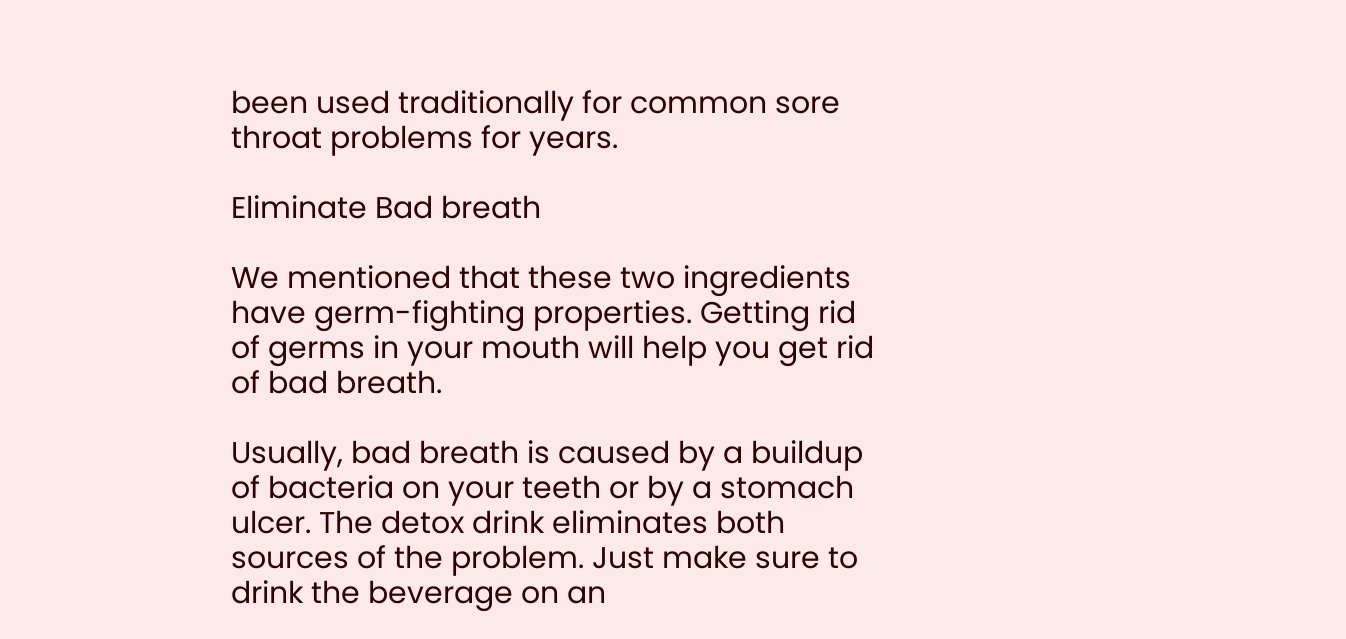been used traditionally for common sore throat problems for years.

Eliminate Bad breath

We mentioned that these two ingredients have germ-fighting properties. Getting rid of germs in your mouth will help you get rid of bad breath.

Usually, bad breath is caused by a buildup of bacteria on your teeth or by a stomach ulcer. The detox drink eliminates both sources of the problem. Just make sure to drink the beverage on an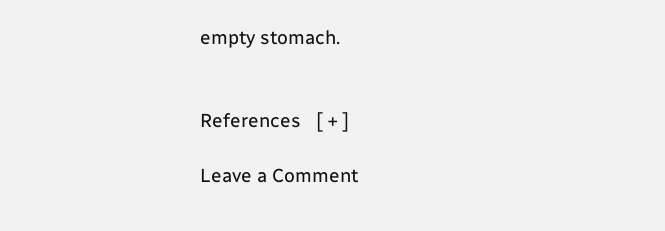empty stomach.


References   [ + ]

Leave a Comment